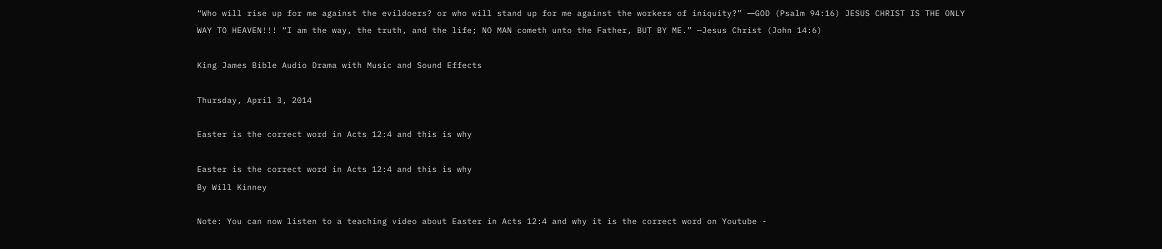“Who will rise up for me against the evildoers? or who will stand up for me against the workers of iniquity?” ―GOD (Psalm 94:16) JESUS CHRIST IS THE ONLY WAY TO HEAVEN!!! “I am the way, the truth, and the life; NO MAN cometh unto the Father, BUT BY ME.” —Jesus Christ (John 14:6)

King James Bible Audio Drama with Music and Sound Effects

Thursday, April 3, 2014

Easter is the correct word in Acts 12:4 and this is why

Easter is the correct word in Acts 12:4 and this is why
By Will Kinney

Note: You can now listen to a teaching video about Easter in Acts 12:4 and why it is the correct word on Youtube -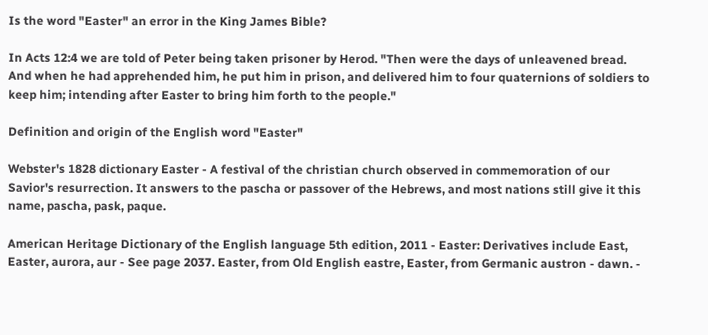Is the word "Easter" an error in the King James Bible?

In Acts 12:4 we are told of Peter being taken prisoner by Herod. "Then were the days of unleavened bread. And when he had apprehended him, he put him in prison, and delivered him to four quaternions of soldiers to keep him; intending after Easter to bring him forth to the people."

Definition and origin of the English word "Easter"

Webster's 1828 dictionary Easter - A festival of the christian church observed in commemoration of our Savior's resurrection. It answers to the pascha or passover of the Hebrews, and most nations still give it this name, pascha, pask, paque.

American Heritage Dictionary of the English language 5th edition, 2011 - Easter: Derivatives include East, Easter, aurora, aur - See page 2037. Easter, from Old English eastre, Easter, from Germanic austron - dawn. -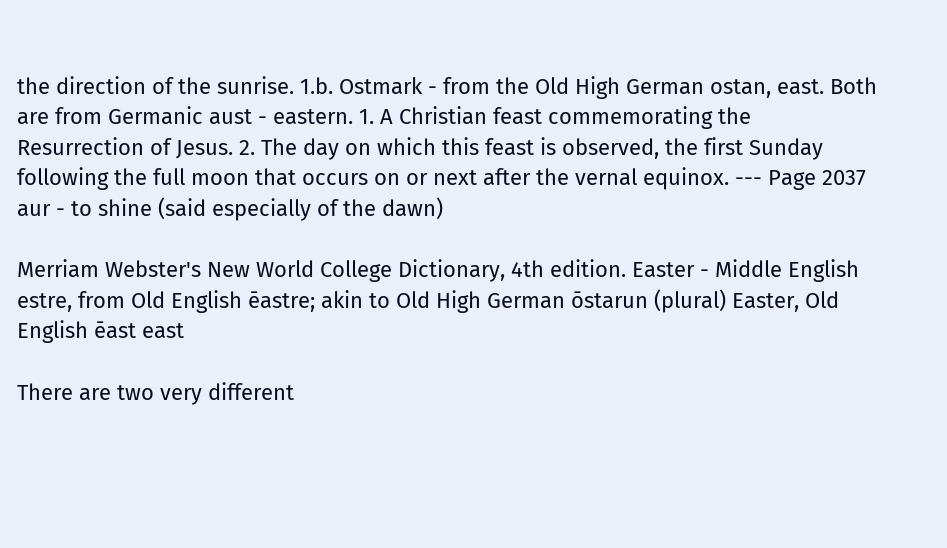the direction of the sunrise. 1.b. Ostmark - from the Old High German ostan, east. Both are from Germanic aust - eastern. 1. A Christian feast commemorating the Resurrection of Jesus. 2. The day on which this feast is observed, the first Sunday following the full moon that occurs on or next after the vernal equinox. --- Page 2037 aur - to shine (said especially of the dawn)

Merriam Webster's New World College Dictionary, 4th edition. Easter - Middle English estre, from Old English ēastre; akin to Old High German ōstarun (plural) Easter, Old English ēast east

There are two very different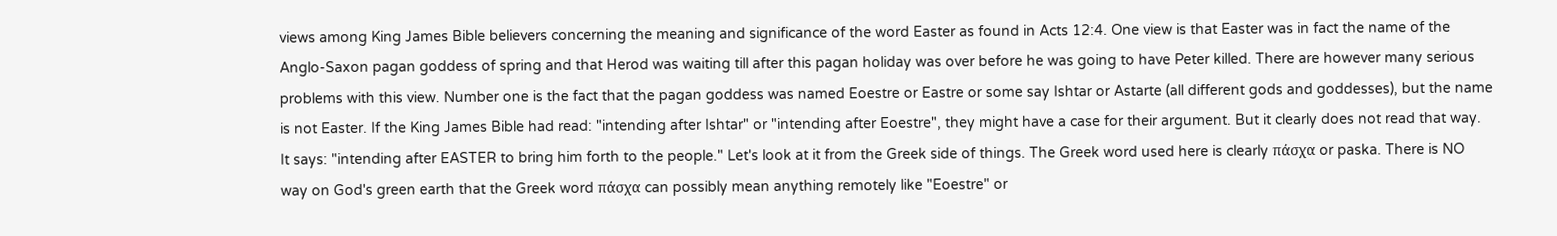views among King James Bible believers concerning the meaning and significance of the word Easter as found in Acts 12:4. One view is that Easter was in fact the name of the Anglo-Saxon pagan goddess of spring and that Herod was waiting till after this pagan holiday was over before he was going to have Peter killed. There are however many serious problems with this view. Number one is the fact that the pagan goddess was named Eoestre or Eastre or some say Ishtar or Astarte (all different gods and goddesses), but the name is not Easter. If the King James Bible had read: "intending after Ishtar" or "intending after Eoestre", they might have a case for their argument. But it clearly does not read that way. It says: "intending after EASTER to bring him forth to the people." Let's look at it from the Greek side of things. The Greek word used here is clearly πάσχα or paska. There is NO way on God's green earth that the Greek word πάσχα can possibly mean anything remotely like "Eoestre" or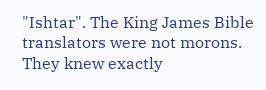"Ishtar". The King James Bible translators were not morons. They knew exactly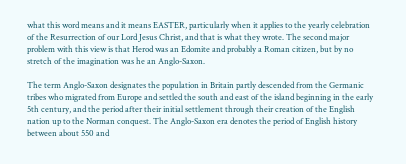what this word means and it means EASTER, particularly when it applies to the yearly celebration of the Resurrection of our Lord Jesus Christ, and that is what they wrote. The second major problem with this view is that Herod was an Edomite and probably a Roman citizen, but by no stretch of the imagination was he an Anglo-Saxon.

The term Anglo-Saxon designates the population in Britain partly descended from the Germanic tribes who migrated from Europe and settled the south and east of the island beginning in the early 5th century, and the period after their initial settlement through their creation of the English nation up to the Norman conquest. The Anglo-Saxon era denotes the period of English history between about 550 and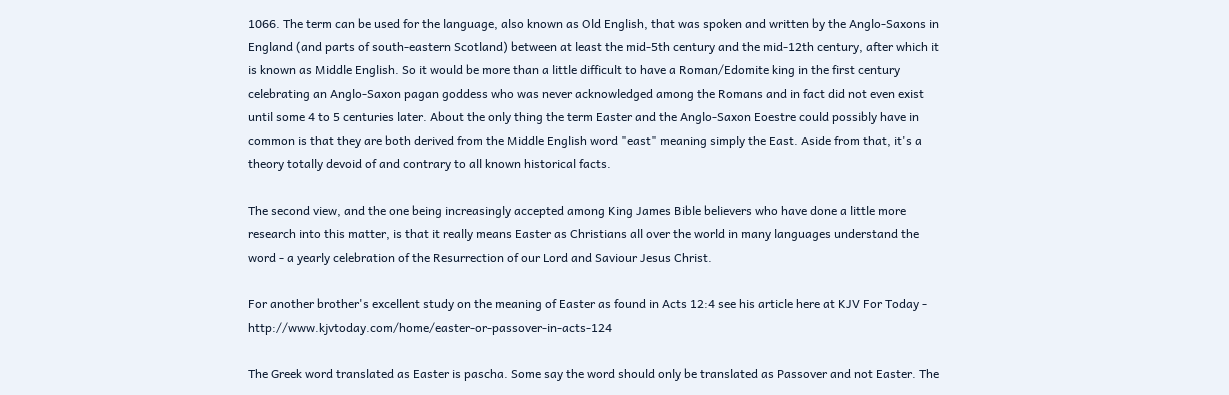1066. The term can be used for the language, also known as Old English, that was spoken and written by the Anglo-Saxons in England (and parts of south-eastern Scotland) between at least the mid-5th century and the mid-12th century, after which it is known as Middle English. So it would be more than a little difficult to have a Roman/Edomite king in the first century celebrating an Anglo-Saxon pagan goddess who was never acknowledged among the Romans and in fact did not even exist until some 4 to 5 centuries later. About the only thing the term Easter and the Anglo-Saxon Eoestre could possibly have in common is that they are both derived from the Middle English word "east" meaning simply the East. Aside from that, it's a theory totally devoid of and contrary to all known historical facts.

The second view, and the one being increasingly accepted among King James Bible believers who have done a little more research into this matter, is that it really means Easter as Christians all over the world in many languages understand the word - a yearly celebration of the Resurrection of our Lord and Saviour Jesus Christ.

For another brother's excellent study on the meaning of Easter as found in Acts 12:4 see his article here at KJV For Today - http://www.kjvtoday.com/home/easter-or-passover-in-acts-124

The Greek word translated as Easter is pascha. Some say the word should only be translated as Passover and not Easter. The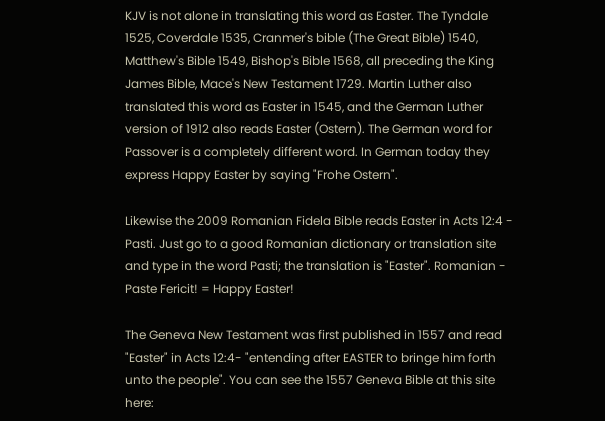KJV is not alone in translating this word as Easter. The Tyndale 1525, Coverdale 1535, Cranmer's bible (The Great Bible) 1540, Matthew's Bible 1549, Bishop's Bible 1568, all preceding the King James Bible, Mace's New Testament 1729. Martin Luther also translated this word as Easter in 1545, and the German Luther version of 1912 also reads Easter (Ostern). The German word for Passover is a completely different word. In German today they express Happy Easter by saying "Frohe Ostern".

Likewise the 2009 Romanian Fidela Bible reads Easter in Acts 12:4 - Pasti. Just go to a good Romanian dictionary or translation site and type in the word Pasti; the translation is "Easter". Romanian - Paste Fericit! = Happy Easter!

The Geneva New Testament was first published in 1557 and read "Easter" in Acts 12:4- "entending after EASTER to bringe him forth unto the people". You can see the 1557 Geneva Bible at this site here: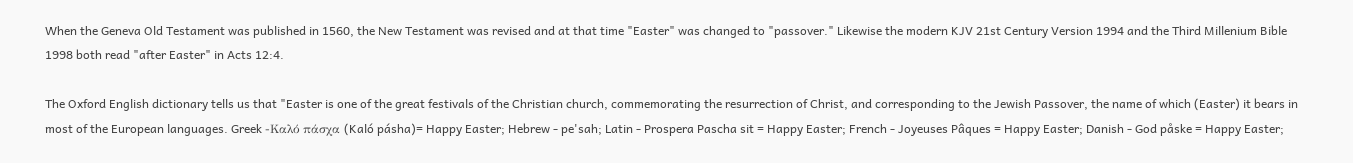When the Geneva Old Testament was published in 1560, the New Testament was revised and at that time "Easter" was changed to "passover." Likewise the modern KJV 21st Century Version 1994 and the Third Millenium Bible 1998 both read "after Easter" in Acts 12:4.

The Oxford English dictionary tells us that "Easter is one of the great festivals of the Christian church, commemorating the resurrection of Christ, and corresponding to the Jewish Passover, the name of which (Easter) it bears in most of the European languages. Greek -Καλό πάσχα (Kaló pásha)= Happy Easter; Hebrew - pe'sah; Latin - Prospera Pascha sit = Happy Easter; French - Joyeuses Pâques = Happy Easter; Danish - God påske = Happy Easter;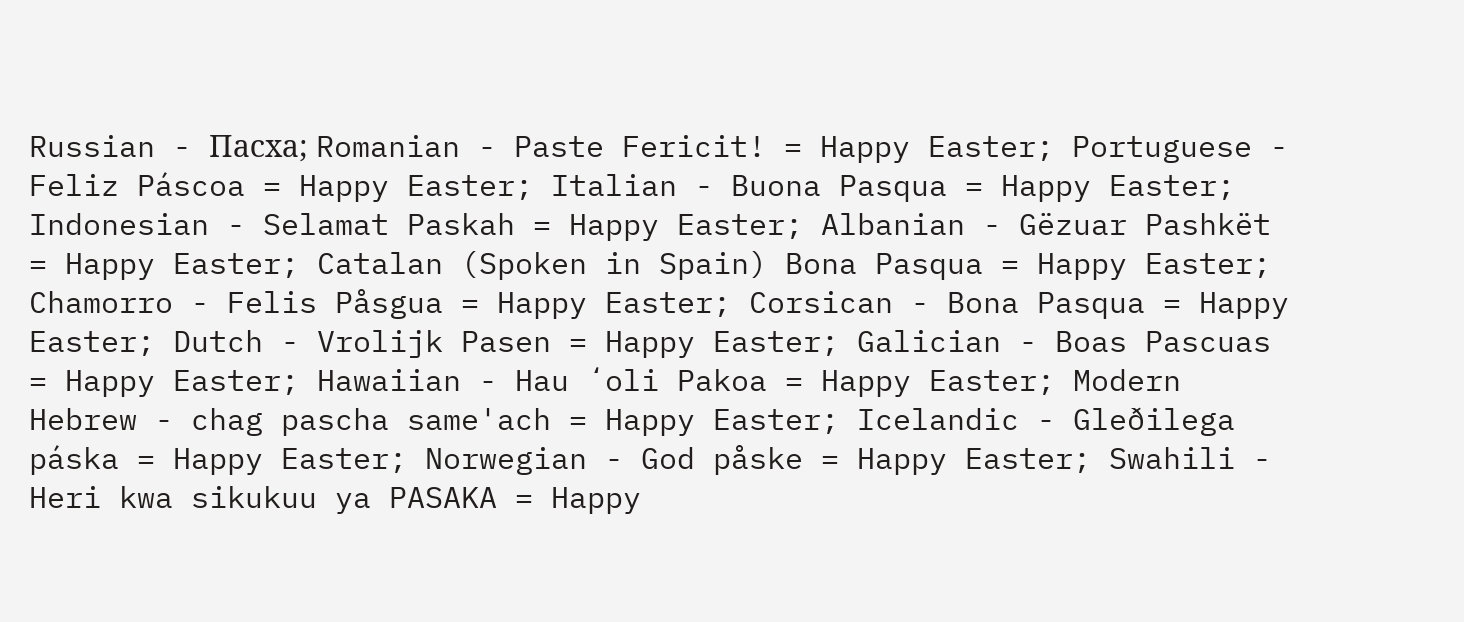Russian - Пасха; Romanian - Paste Fericit! = Happy Easter; Portuguese - Feliz Páscoa = Happy Easter; Italian - Buona Pasqua = Happy Easter; Indonesian - Selamat Paskah = Happy Easter; Albanian - Gëzuar Pashkët = Happy Easter; Catalan (Spoken in Spain) Bona Pasqua = Happy Easter; Chamorro - Felis Påsgua = Happy Easter; Corsican - Bona Pasqua = Happy Easter; Dutch - Vrolijk Pasen = Happy Easter; Galician - Boas Pascuas = Happy Easter; Hawaiian - Hau ʻoli Pakoa = Happy Easter; Modern Hebrew - chag pascha same'ach = Happy Easter; Icelandic - Gleðilega páska = Happy Easter; Norwegian - God påske = Happy Easter; Swahili - Heri kwa sikukuu ya PASAKA = Happy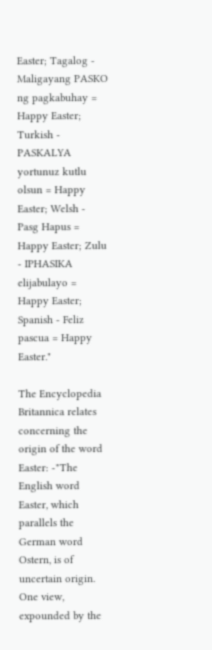Easter; Tagalog - Maligayang PASKO ng pagkabuhay = Happy Easter; Turkish - PASKALYA yortunuz kutlu olsun = Happy Easter; Welsh - Pasg Hapus = Happy Easter; Zulu - IPHASIKA elijabulayo = Happy Easter; Spanish - Feliz pascua = Happy Easter."

The Encyclopedia Britannica relates concerning the origin of the word Easter: -"The English word Easter, which parallels the German word Ostern, is of uncertain origin. One view, expounded by the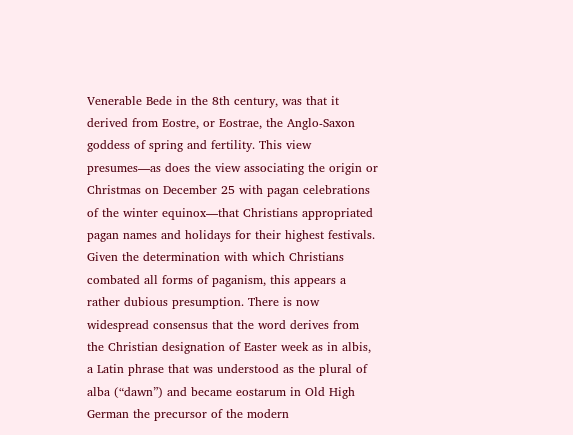Venerable Bede in the 8th century, was that it derived from Eostre, or Eostrae, the Anglo-Saxon goddess of spring and fertility. This view presumes—as does the view associating the origin or Christmas on December 25 with pagan celebrations of the winter equinox—that Christians appropriated pagan names and holidays for their highest festivals. Given the determination with which Christians combated all forms of paganism, this appears a rather dubious presumption. There is now widespread consensus that the word derives from the Christian designation of Easter week as in albis, a Latin phrase that was understood as the plural of alba (“dawn”) and became eostarum in Old High German the precursor of the modern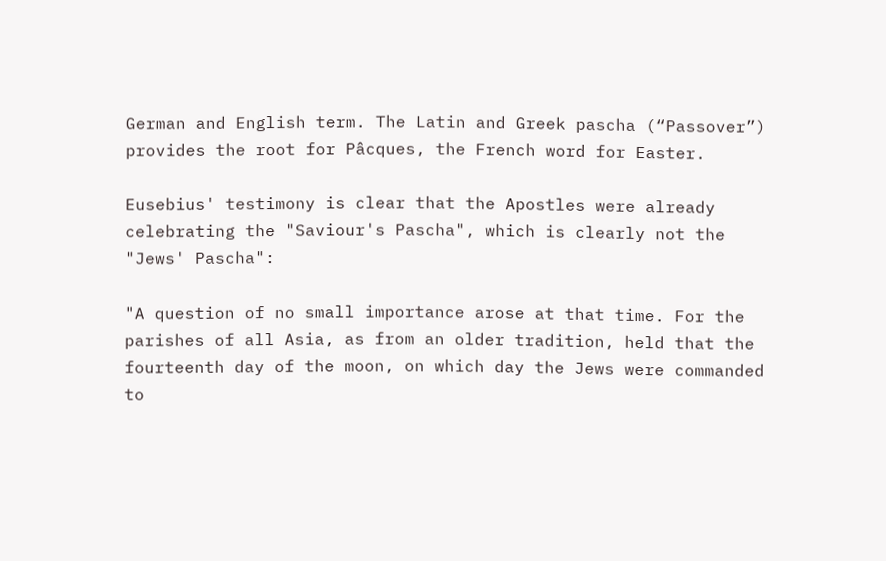German and English term. The Latin and Greek pascha (“Passover”) provides the root for Pâcques, the French word for Easter.

Eusebius' testimony is clear that the Apostles were already celebrating the "Saviour's Pascha", which is clearly not the "Jews' Pascha":

"A question of no small importance arose at that time. For the parishes of all Asia, as from an older tradition, held that the fourteenth day of the moon, on which day the Jews were commanded to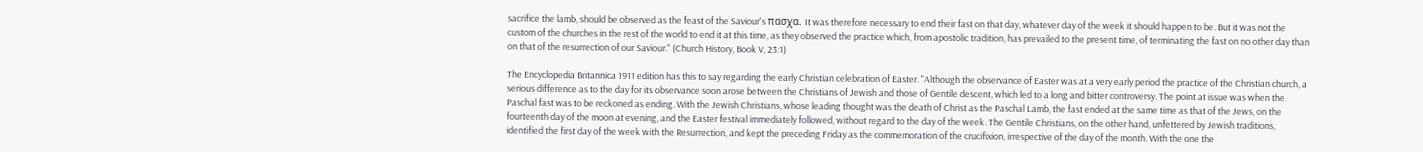sacrifice the lamb, should be observed as the feast of the Saviour's πασχα. It was therefore necessary to end their fast on that day, whatever day of the week it should happen to be. But it was not the custom of the churches in the rest of the world to end it at this time, as they observed the practice which, from apostolic tradition, has prevailed to the present time, of terminating the fast on no other day than on that of the resurrection of our Saviour." (Church History, Book V, 23:1)

The Encyclopedia Britannica 1911 edition has this to say regarding the early Christian celebration of Easter. "Although the observance of Easter was at a very early period the practice of the Christian church, a serious difference as to the day for its observance soon arose between the Christians of Jewish and those of Gentile descent, which led to a long and bitter controversy. The point at issue was when the Paschal fast was to be reckoned as ending. With the Jewish Christians, whose leading thought was the death of Christ as the Paschal Lamb, the fast ended at the same time as that of the Jews, on the fourteenth day of the moon at evening, and the Easter festival immediately followed, without regard to the day of the week. The Gentile Christians, on the other hand, unfettered by Jewish traditions, identified the first day of the week with the Resurrection, and kept the preceding Friday as the commemoration of the crucifixion, irrespective of the day of the month. With the one the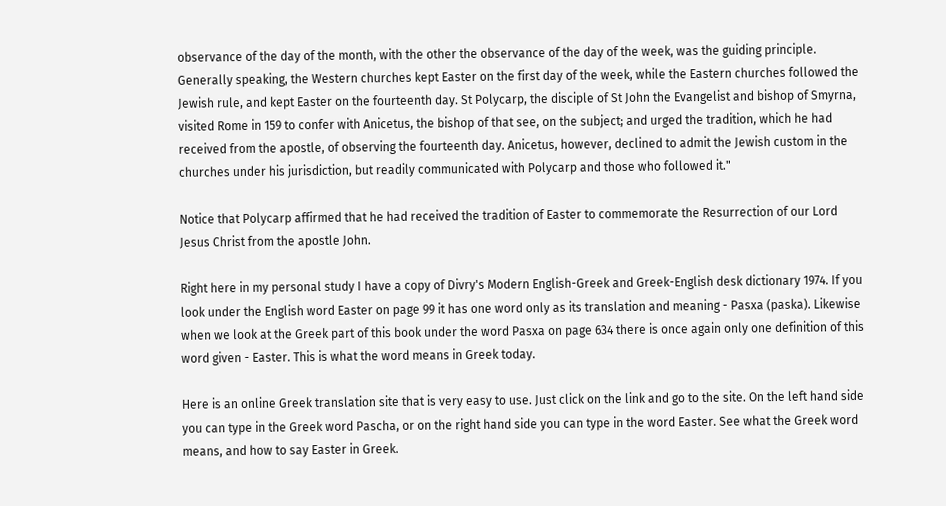observance of the day of the month, with the other the observance of the day of the week, was the guiding principle. Generally speaking, the Western churches kept Easter on the first day of the week, while the Eastern churches followed the Jewish rule, and kept Easter on the fourteenth day. St Polycarp, the disciple of St John the Evangelist and bishop of Smyrna, visited Rome in 159 to confer with Anicetus, the bishop of that see, on the subject; and urged the tradition, which he had received from the apostle, of observing the fourteenth day. Anicetus, however, declined to admit the Jewish custom in the churches under his jurisdiction, but readily communicated with Polycarp and those who followed it."

Notice that Polycarp affirmed that he had received the tradition of Easter to commemorate the Resurrection of our Lord Jesus Christ from the apostle John.

Right here in my personal study I have a copy of Divry's Modern English-Greek and Greek-English desk dictionary 1974. If you look under the English word Easter on page 99 it has one word only as its translation and meaning - Pasxa (paska). Likewise when we look at the Greek part of this book under the word Pasxa on page 634 there is once again only one definition of this word given - Easter. This is what the word means in Greek today.

Here is an online Greek translation site that is very easy to use. Just click on the link and go to the site. On the left hand side you can type in the Greek word Pascha, or on the right hand side you can type in the word Easter. See what the Greek word means, and how to say Easter in Greek.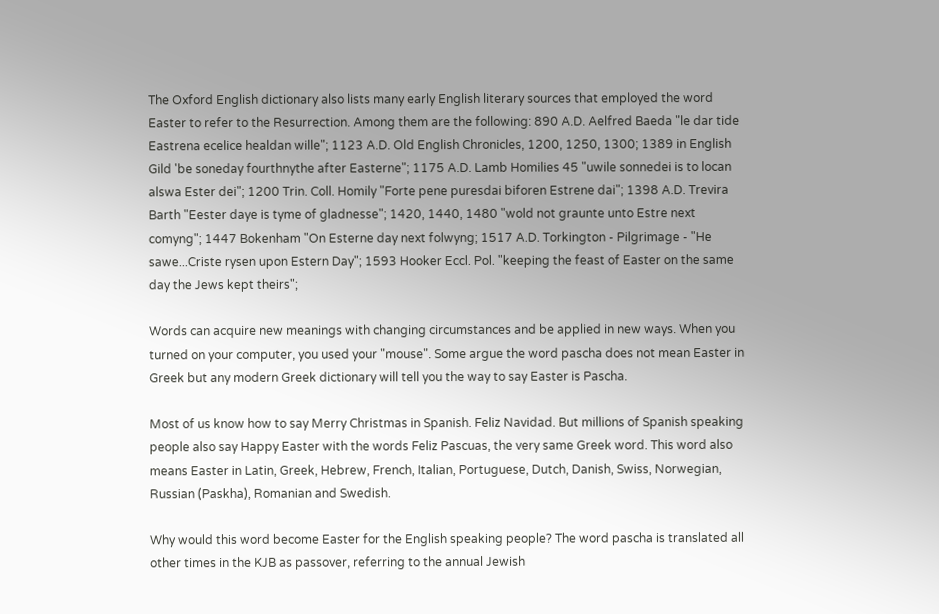The Oxford English dictionary also lists many early English literary sources that employed the word Easter to refer to the Resurrection. Among them are the following: 890 A.D. Aelfred Baeda "le dar tide Eastrena ecelice healdan wille"; 1123 A.D. Old English Chronicles, 1200, 1250, 1300; 1389 in English Gild 'be soneday fourthnythe after Easterne"; 1175 A.D. Lamb Homilies 45 "uwile sonnedei is to locan alswa Ester dei"; 1200 Trin. Coll. Homily "Forte pene puresdai biforen Estrene dai"; 1398 A.D. Trevira Barth "Eester daye is tyme of gladnesse"; 1420, 1440, 1480 "wold not graunte unto Estre next comyng"; 1447 Bokenham "On Esterne day next folwyng; 1517 A.D. Torkington - Pilgrimage - "He sawe...Criste rysen upon Estern Day"; 1593 Hooker Eccl. Pol. "keeping the feast of Easter on the same day the Jews kept theirs";

Words can acquire new meanings with changing circumstances and be applied in new ways. When you turned on your computer, you used your "mouse". Some argue the word pascha does not mean Easter in Greek but any modern Greek dictionary will tell you the way to say Easter is Pascha.

Most of us know how to say Merry Christmas in Spanish. Feliz Navidad. But millions of Spanish speaking people also say Happy Easter with the words Feliz Pascuas, the very same Greek word. This word also means Easter in Latin, Greek, Hebrew, French, Italian, Portuguese, Dutch, Danish, Swiss, Norwegian, Russian (Paskha), Romanian and Swedish.

Why would this word become Easter for the English speaking people? The word pascha is translated all other times in the KJB as passover, referring to the annual Jewish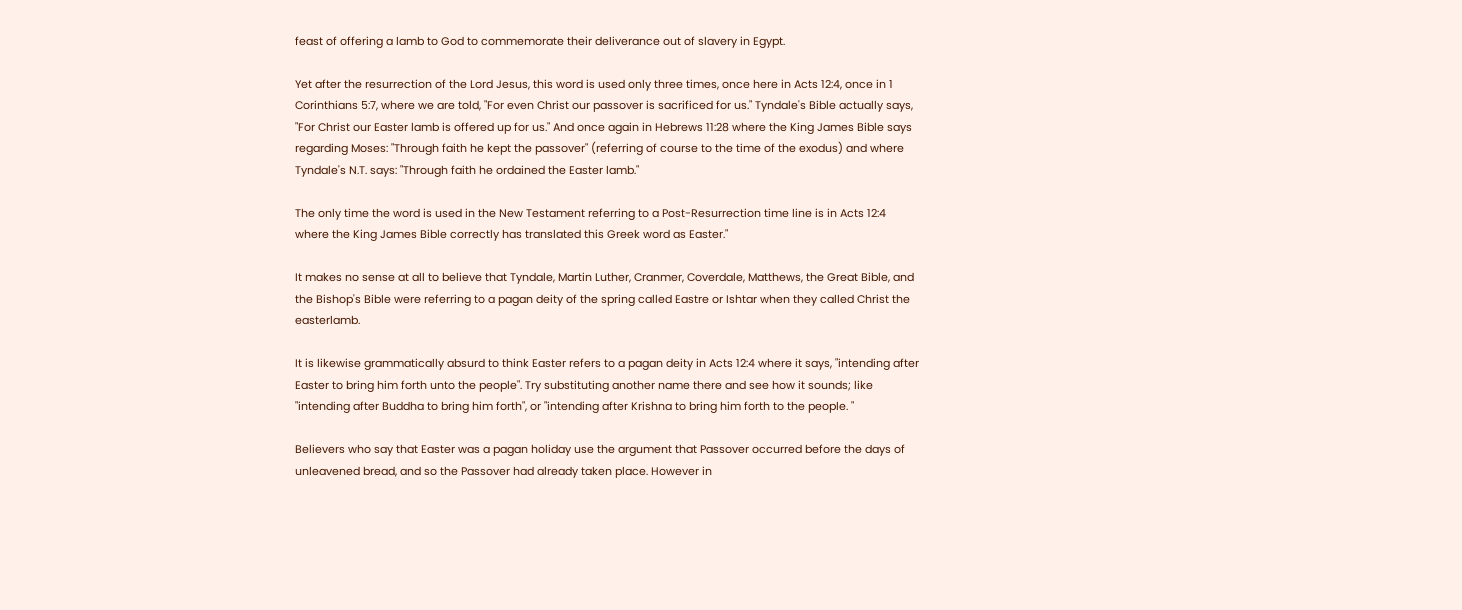feast of offering a lamb to God to commemorate their deliverance out of slavery in Egypt.

Yet after the resurrection of the Lord Jesus, this word is used only three times, once here in Acts 12:4, once in 1 Corinthians 5:7, where we are told, "For even Christ our passover is sacrificed for us." Tyndale's Bible actually says, "For Christ our Easter lamb is offered up for us." And once again in Hebrews 11:28 where the King James Bible says regarding Moses: "Through faith he kept the passover" (referring of course to the time of the exodus) and where Tyndale's N.T. says: "Through faith he ordained the Easter lamb."

The only time the word is used in the New Testament referring to a Post-Resurrection time line is in Acts 12:4 where the King James Bible correctly has translated this Greek word as Easter."

It makes no sense at all to believe that Tyndale, Martin Luther, Cranmer, Coverdale, Matthews, the Great Bible, and the Bishop's Bible were referring to a pagan deity of the spring called Eastre or Ishtar when they called Christ the easterlamb.

It is likewise grammatically absurd to think Easter refers to a pagan deity in Acts 12:4 where it says, "intending after Easter to bring him forth unto the people". Try substituting another name there and see how it sounds; like "intending after Buddha to bring him forth", or "intending after Krishna to bring him forth to the people. "

Believers who say that Easter was a pagan holiday use the argument that Passover occurred before the days of unleavened bread, and so the Passover had already taken place. However in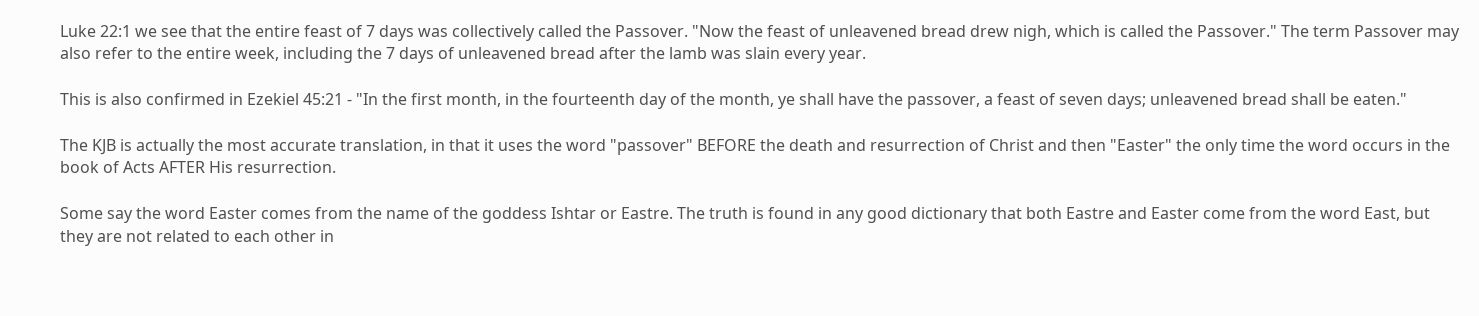Luke 22:1 we see that the entire feast of 7 days was collectively called the Passover. "Now the feast of unleavened bread drew nigh, which is called the Passover." The term Passover may also refer to the entire week, including the 7 days of unleavened bread after the lamb was slain every year.

This is also confirmed in Ezekiel 45:21 - "In the first month, in the fourteenth day of the month, ye shall have the passover, a feast of seven days; unleavened bread shall be eaten."

The KJB is actually the most accurate translation, in that it uses the word "passover" BEFORE the death and resurrection of Christ and then "Easter" the only time the word occurs in the book of Acts AFTER His resurrection.

Some say the word Easter comes from the name of the goddess Ishtar or Eastre. The truth is found in any good dictionary that both Eastre and Easter come from the word East, but they are not related to each other in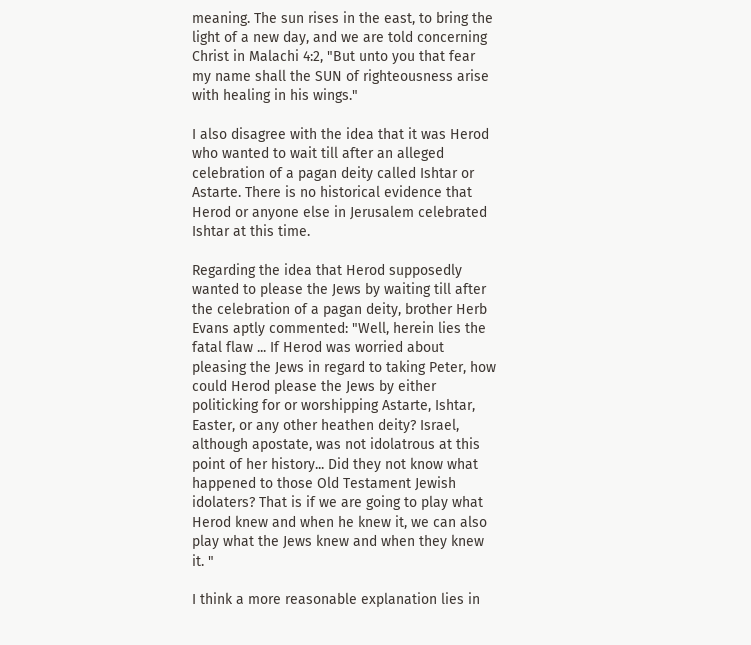meaning. The sun rises in the east, to bring the light of a new day, and we are told concerning Christ in Malachi 4:2, "But unto you that fear my name shall the SUN of righteousness arise with healing in his wings."

I also disagree with the idea that it was Herod who wanted to wait till after an alleged celebration of a pagan deity called Ishtar or Astarte. There is no historical evidence that Herod or anyone else in Jerusalem celebrated Ishtar at this time.

Regarding the idea that Herod supposedly wanted to please the Jews by waiting till after the celebration of a pagan deity, brother Herb Evans aptly commented: "Well, herein lies the fatal flaw ... If Herod was worried about pleasing the Jews in regard to taking Peter, how could Herod please the Jews by either politicking for or worshipping Astarte, Ishtar, Easter, or any other heathen deity? Israel, although apostate, was not idolatrous at this point of her history... Did they not know what happened to those Old Testament Jewish idolaters? That is if we are going to play what Herod knew and when he knew it, we can also play what the Jews knew and when they knew it. "

I think a more reasonable explanation lies in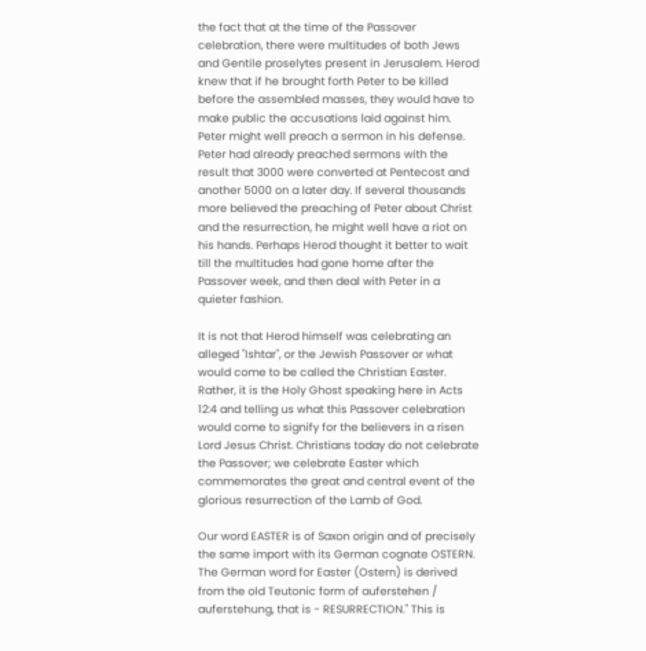the fact that at the time of the Passover celebration, there were multitudes of both Jews and Gentile proselytes present in Jerusalem. Herod knew that if he brought forth Peter to be killed before the assembled masses, they would have to make public the accusations laid against him. Peter might well preach a sermon in his defense. Peter had already preached sermons with the result that 3000 were converted at Pentecost and another 5000 on a later day. If several thousands more believed the preaching of Peter about Christ and the resurrection, he might well have a riot on his hands. Perhaps Herod thought it better to wait till the multitudes had gone home after the Passover week, and then deal with Peter in a quieter fashion.

It is not that Herod himself was celebrating an alleged "Ishtar", or the Jewish Passover or what would come to be called the Christian Easter. Rather, it is the Holy Ghost speaking here in Acts 12:4 and telling us what this Passover celebration would come to signify for the believers in a risen Lord Jesus Christ. Christians today do not celebrate the Passover; we celebrate Easter which commemorates the great and central event of the glorious resurrection of the Lamb of God.

Our word EASTER is of Saxon origin and of precisely the same import with its German cognate OSTERN. The German word for Easter (Ostern) is derived from the old Teutonic form of auferstehen / auferstehung, that is - RESURRECTION." This is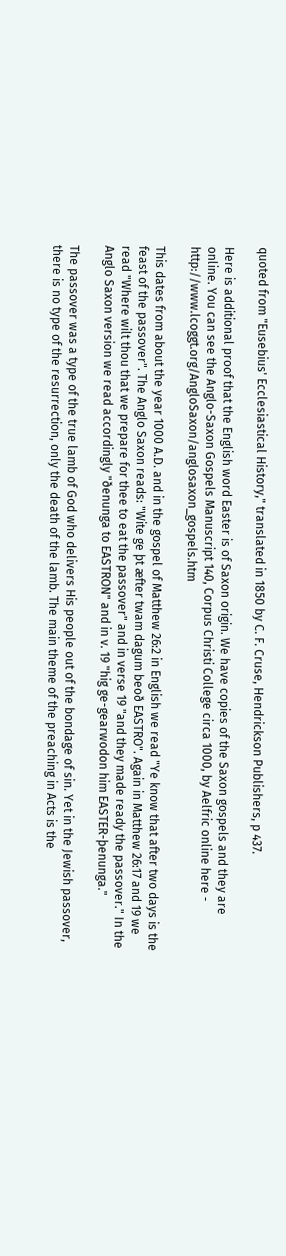quoted from "Eusebius' Ecclesiastical History," translated in 1850 by C. F. Cruse, Hendrickson Publishers, p 437.

Here is additional proof that the English word Easter is of Saxon origin. We have copies of the Saxon gospels and they are online. You can see the Anglo-Saxon Gospels Manuscript 140, Corpus Christi College circa 1000, by Aelfric online here - http://www.lcoggt.org/AngloSaxon/anglosaxon_gospels.htm

This dates from about the year 1000 A.D. and in the gospel of Matthew 26:2 in English we read "Ye know that after two days is the feast of the passover". The Anglo Saxon reads: "Wite ge þt æfter twam dagum beoð EASTRO". Again in Matthew 26:17 and 19 we read "Where wilt thou that we prepare for thee to eat the passover" and in verse 19 "and they made ready the passover." In the Anglo Saxon version we read accordingly "ðenunga to EASTRON" and in v. 19 "hig ge-gearwodon him EASTER-þenunga."

The passover was a type of the true lamb of God who delivers His people out of the bondage of sin. Yet in the Jewish passover, there is no type of the resurrection, only the death of the lamb. The main theme of the preaching in Acts is the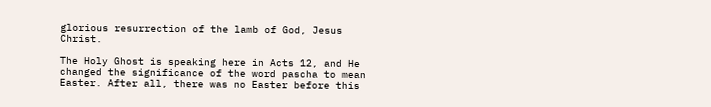glorious resurrection of the lamb of God, Jesus Christ.

The Holy Ghost is speaking here in Acts 12, and He changed the significance of the word pascha to mean Easter. After all, there was no Easter before this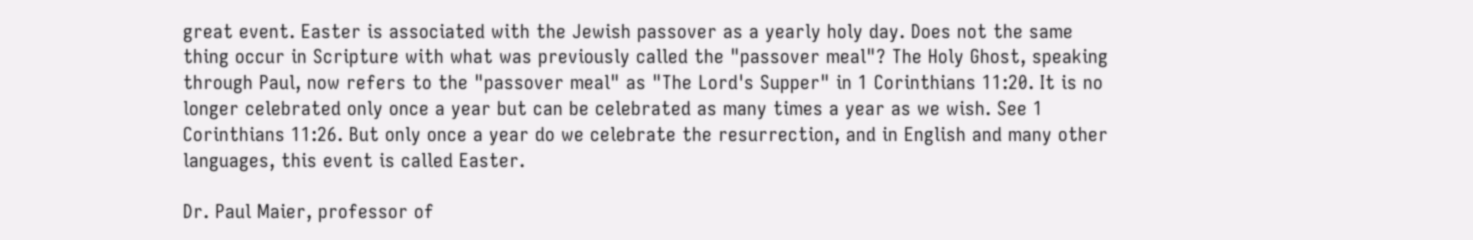great event. Easter is associated with the Jewish passover as a yearly holy day. Does not the same thing occur in Scripture with what was previously called the "passover meal"? The Holy Ghost, speaking through Paul, now refers to the "passover meal" as "The Lord's Supper" in 1 Corinthians 11:20. It is no longer celebrated only once a year but can be celebrated as many times a year as we wish. See 1 Corinthians 11:26. But only once a year do we celebrate the resurrection, and in English and many other languages, this event is called Easter.

Dr. Paul Maier, professor of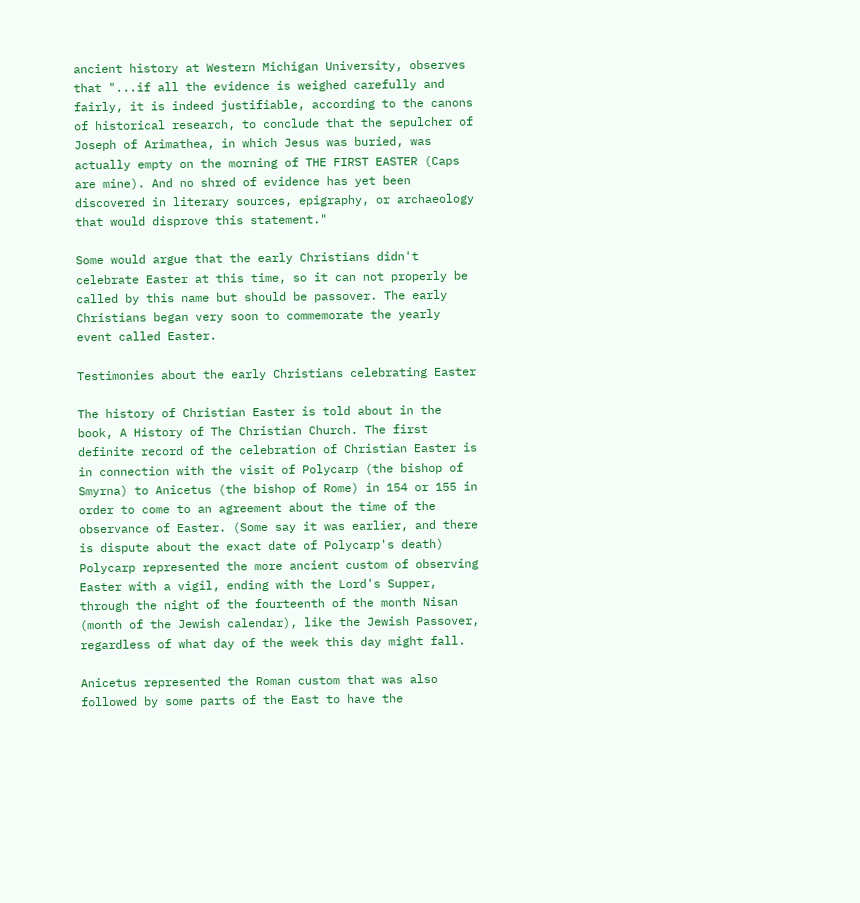ancient history at Western Michigan University, observes that "...if all the evidence is weighed carefully and fairly, it is indeed justifiable, according to the canons of historical research, to conclude that the sepulcher of Joseph of Arimathea, in which Jesus was buried, was actually empty on the morning of THE FIRST EASTER (Caps are mine). And no shred of evidence has yet been discovered in literary sources, epigraphy, or archaeology that would disprove this statement."

Some would argue that the early Christians didn't celebrate Easter at this time, so it can not properly be called by this name but should be passover. The early Christians began very soon to commemorate the yearly event called Easter.

Testimonies about the early Christians celebrating Easter

The history of Christian Easter is told about in the book, A History of The Christian Church. The first definite record of the celebration of Christian Easter is in connection with the visit of Polycarp (the bishop of Smyrna) to Anicetus (the bishop of Rome) in 154 or 155 in order to come to an agreement about the time of the observance of Easter. (Some say it was earlier, and there is dispute about the exact date of Polycarp's death) Polycarp represented the more ancient custom of observing Easter with a vigil, ending with the Lord's Supper, through the night of the fourteenth of the month Nisan (month of the Jewish calendar), like the Jewish Passover, regardless of what day of the week this day might fall.

Anicetus represented the Roman custom that was also followed by some parts of the East to have the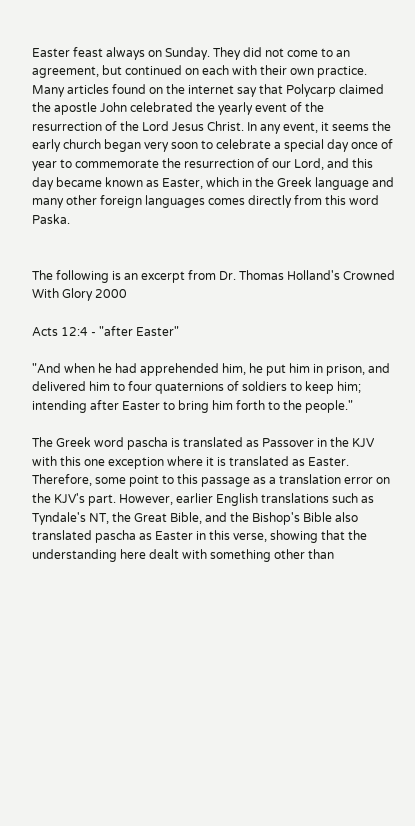Easter feast always on Sunday. They did not come to an agreement, but continued on each with their own practice. Many articles found on the internet say that Polycarp claimed the apostle John celebrated the yearly event of the resurrection of the Lord Jesus Christ. In any event, it seems the early church began very soon to celebrate a special day once of year to commemorate the resurrection of our Lord, and this day became known as Easter, which in the Greek language and many other foreign languages comes directly from this word Paska.


The following is an excerpt from Dr. Thomas Holland's Crowned With Glory 2000

Acts 12:4 - "after Easter"

"And when he had apprehended him, he put him in prison, and delivered him to four quaternions of soldiers to keep him; intending after Easter to bring him forth to the people."

The Greek word pascha is translated as Passover in the KJV with this one exception where it is translated as Easter. Therefore, some point to this passage as a translation error on the KJV's part. However, earlier English translations such as Tyndale's NT, the Great Bible, and the Bishop's Bible also translated pascha as Easter in this verse, showing that the understanding here dealt with something other than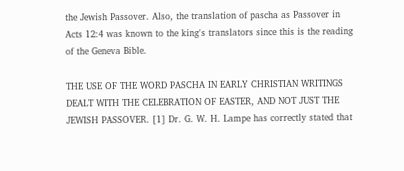the Jewish Passover. Also, the translation of pascha as Passover in Acts 12:4 was known to the king's translators since this is the reading of the Geneva Bible.

THE USE OF THE WORD PASCHA IN EARLY CHRISTIAN WRITINGS DEALT WITH THE CELEBRATION OF EASTER, AND NOT JUST THE JEWISH PASSOVER. [1] Dr. G. W. H. Lampe has correctly stated that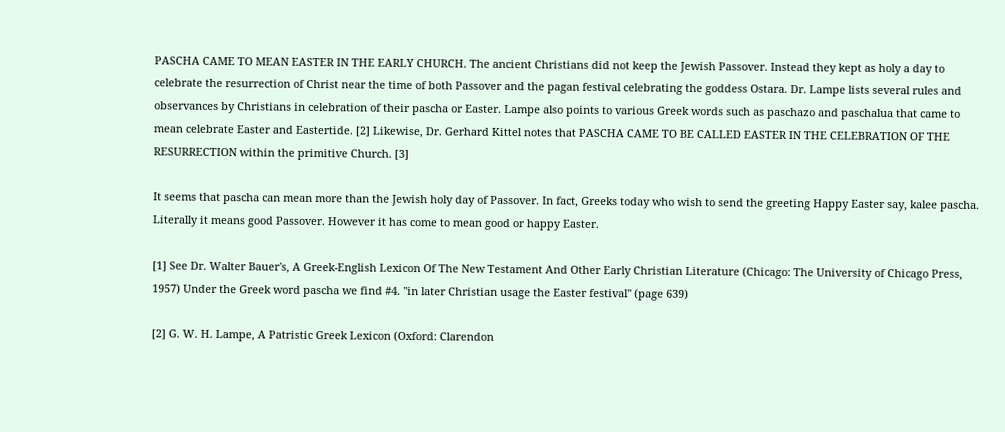PASCHA CAME TO MEAN EASTER IN THE EARLY CHURCH. The ancient Christians did not keep the Jewish Passover. Instead they kept as holy a day to celebrate the resurrection of Christ near the time of both Passover and the pagan festival celebrating the goddess Ostara. Dr. Lampe lists several rules and observances by Christians in celebration of their pascha or Easter. Lampe also points to various Greek words such as paschazo and paschalua that came to mean celebrate Easter and Eastertide. [2] Likewise, Dr. Gerhard Kittel notes that PASCHA CAME TO BE CALLED EASTER IN THE CELEBRATION OF THE RESURRECTION within the primitive Church. [3]

It seems that pascha can mean more than the Jewish holy day of Passover. In fact, Greeks today who wish to send the greeting Happy Easter say, kalee pascha. Literally it means good Passover. However it has come to mean good or happy Easter.

[1] See Dr. Walter Bauer's, A Greek-English Lexicon Of The New Testament And Other Early Christian Literature (Chicago: The University of Chicago Press, 1957) Under the Greek word pascha we find #4. "in later Christian usage the Easter festival" (page 639)

[2] G. W. H. Lampe, A Patristic Greek Lexicon (Oxford: Clarendon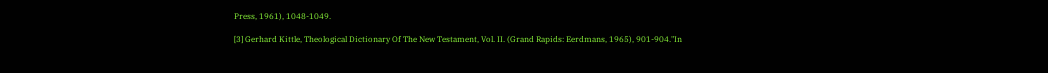Press, 1961), 1048-1049.

[3] Gerhard Kittle, Theological Dictionary Of The New Testament, Vol. II. (Grand Rapids: Eerdmans, 1965), 901-904."In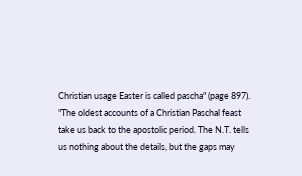Christian usage Easter is called pascha" (page 897). "The oldest accounts of a Christian Paschal feast take us back to the apostolic period. The N.T. tells us nothing about the details, but the gaps may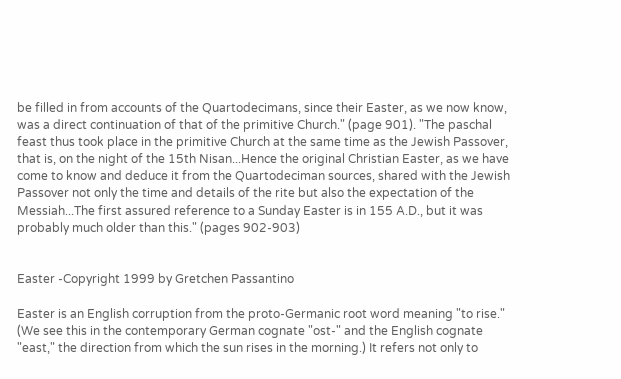be filled in from accounts of the Quartodecimans, since their Easter, as we now know, was a direct continuation of that of the primitive Church." (page 901). "The paschal feast thus took place in the primitive Church at the same time as the Jewish Passover, that is, on the night of the 15th Nisan...Hence the original Christian Easter, as we have come to know and deduce it from the Quartodeciman sources, shared with the Jewish Passover not only the time and details of the rite but also the expectation of the Messiah...The first assured reference to a Sunday Easter is in 155 A.D., but it was probably much older than this." (pages 902-903)


Easter -Copyright 1999 by Gretchen Passantino

Easter is an English corruption from the proto-Germanic root word meaning "to rise." (We see this in the contemporary German cognate "ost-" and the English cognate "east," the direction from which the sun rises in the morning.) It refers not only to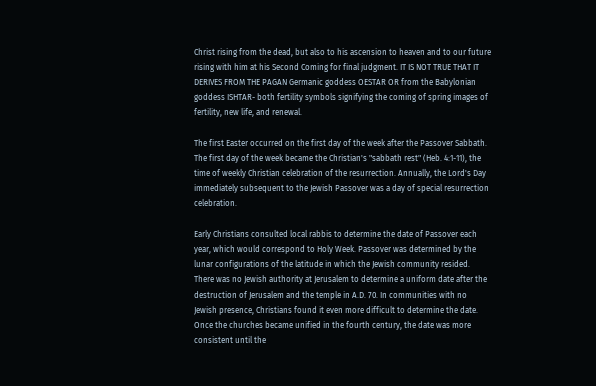Christ rising from the dead, but also to his ascension to heaven and to our future rising with him at his Second Coming for final judgment. IT IS NOT TRUE THAT IT DERIVES FROM THE PAGAN Germanic goddess OESTAR OR from the Babylonian goddess ISHTAR- both fertility symbols signifying the coming of spring images of fertility, new life, and renewal.

The first Easter occurred on the first day of the week after the Passover Sabbath. The first day of the week became the Christian's "sabbath rest" (Heb. 4:1-11), the time of weekly Christian celebration of the resurrection. Annually, the Lord's Day immediately subsequent to the Jewish Passover was a day of special resurrection celebration.

Early Christians consulted local rabbis to determine the date of Passover each year, which would correspond to Holy Week. Passover was determined by the lunar configurations of the latitude in which the Jewish community resided. There was no Jewish authority at Jerusalem to determine a uniform date after the destruction of Jerusalem and the temple in A.D. 70. In communities with no Jewish presence, Christians found it even more difficult to determine the date. Once the churches became unified in the fourth century, the date was more consistent until the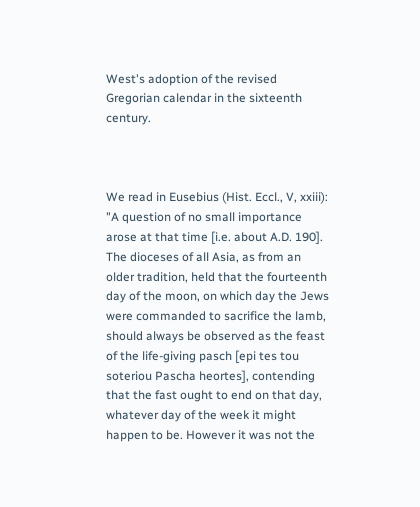West's adoption of the revised Gregorian calendar in the sixteenth century.



We read in Eusebius (Hist. Eccl., V, xxiii): "A question of no small importance arose at that time [i.e. about A.D. 190]. The dioceses of all Asia, as from an older tradition, held that the fourteenth day of the moon, on which day the Jews were commanded to sacrifice the lamb, should always be observed as the feast of the life-giving pasch [epi tes tou soteriou Pascha heortes], contending that the fast ought to end on that day, whatever day of the week it might happen to be. However it was not the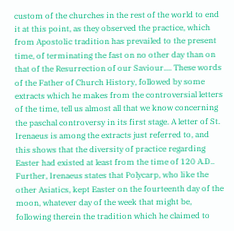custom of the churches in the rest of the world to end it at this point, as they observed the practice, which from Apostolic tradition has prevailed to the present time, of terminating the fast on no other day than on that of the Resurrection of our Saviour.... These words of the Father of Church History, followed by some extracts which he makes from the controversial letters of the time, tell us almost all that we know concerning the paschal controversy in its first stage. A letter of St. Irenaeus is among the extracts just referred to, and this shows that the diversity of practice regarding Easter had existed at least from the time of 120 A.D.. Further, Irenaeus states that Polycarp, who like the other Asiatics, kept Easter on the fourteenth day of the moon, whatever day of the week that might be, following therein the tradition which he claimed to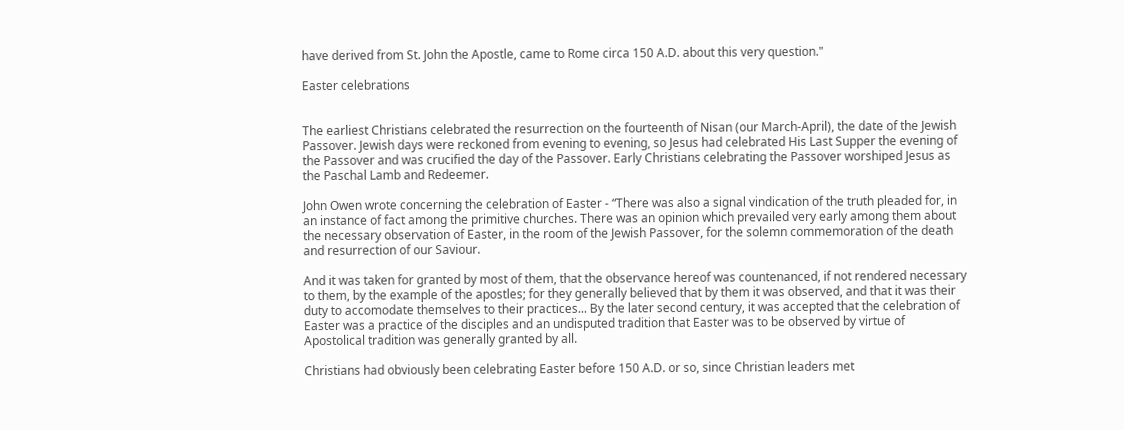have derived from St. John the Apostle, came to Rome circa 150 A.D. about this very question."

Easter celebrations


The earliest Christians celebrated the resurrection on the fourteenth of Nisan (our March-April), the date of the Jewish Passover. Jewish days were reckoned from evening to evening, so Jesus had celebrated His Last Supper the evening of the Passover and was crucified the day of the Passover. Early Christians celebrating the Passover worshiped Jesus as the Paschal Lamb and Redeemer.

John Owen wrote concerning the celebration of Easter - “There was also a signal vindication of the truth pleaded for, in an instance of fact among the primitive churches. There was an opinion which prevailed very early among them about the necessary observation of Easter, in the room of the Jewish Passover, for the solemn commemoration of the death and resurrection of our Saviour.

And it was taken for granted by most of them, that the observance hereof was countenanced, if not rendered necessary to them, by the example of the apostles; for they generally believed that by them it was observed, and that it was their duty to accomodate themselves to their practices... By the later second century, it was accepted that the celebration of Easter was a practice of the disciples and an undisputed tradition that Easter was to be observed by virtue of Apostolical tradition was generally granted by all.

Christians had obviously been celebrating Easter before 150 A.D. or so, since Christian leaders met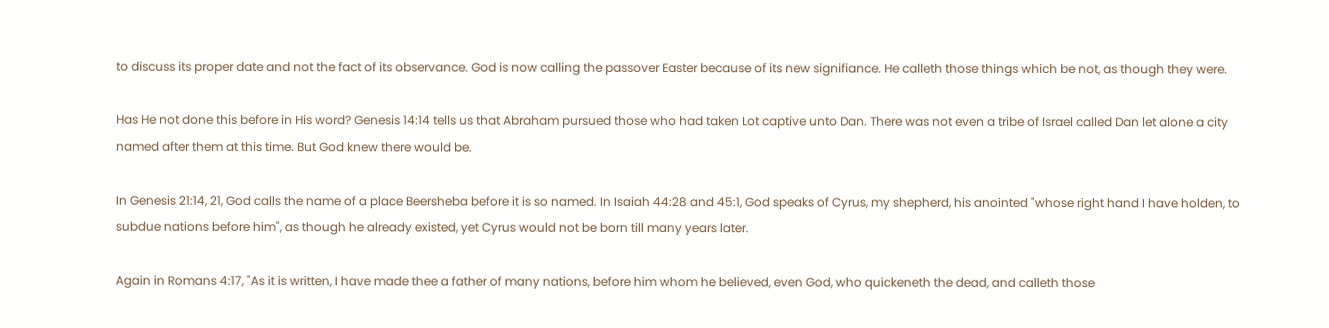to discuss its proper date and not the fact of its observance. God is now calling the passover Easter because of its new signifiance. He calleth those things which be not, as though they were.

Has He not done this before in His word? Genesis 14:14 tells us that Abraham pursued those who had taken Lot captive unto Dan. There was not even a tribe of Israel called Dan let alone a city named after them at this time. But God knew there would be.

In Genesis 21:14, 21, God calls the name of a place Beersheba before it is so named. In Isaiah 44:28 and 45:1, God speaks of Cyrus, my shepherd, his anointed "whose right hand I have holden, to subdue nations before him", as though he already existed, yet Cyrus would not be born till many years later.

Again in Romans 4:17, "As it is written, I have made thee a father of many nations, before him whom he believed, even God, who quickeneth the dead, and calleth those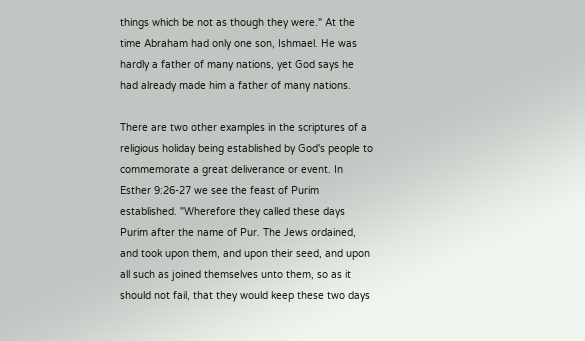things which be not as though they were." At the time Abraham had only one son, Ishmael. He was hardly a father of many nations, yet God says he had already made him a father of many nations.

There are two other examples in the scriptures of a religious holiday being established by God's people to commemorate a great deliverance or event. In Esther 9:26-27 we see the feast of Purim established. "Wherefore they called these days Purim after the name of Pur. The Jews ordained, and took upon them, and upon their seed, and upon all such as joined themselves unto them, so as it should not fail, that they would keep these two days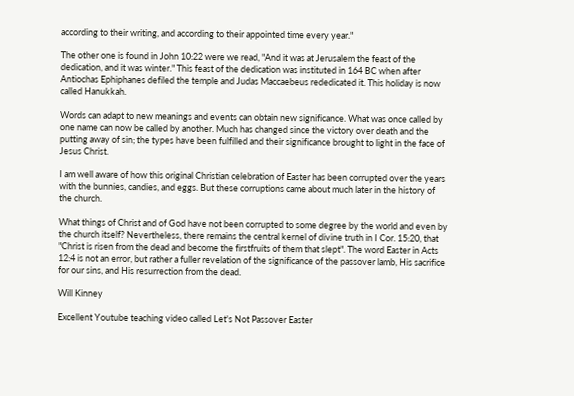according to their writing, and according to their appointed time every year."

The other one is found in John 10:22 were we read, "And it was at Jerusalem the feast of the dedication, and it was winter." This feast of the dedication was instituted in 164 BC when after Antiochas Ephiphanes defiled the temple and Judas Maccaebeus rededicated it. This holiday is now called Hanukkah.

Words can adapt to new meanings and events can obtain new significance. What was once called by one name can now be called by another. Much has changed since the victory over death and the putting away of sin; the types have been fulfilled and their significance brought to light in the face of Jesus Christ.

I am well aware of how this original Christian celebration of Easter has been corrupted over the years with the bunnies, candies, and eggs. But these corruptions came about much later in the history of the church.

What things of Christ and of God have not been corrupted to some degree by the world and even by the church itself? Nevertheless, there remains the central kernel of divine truth in I Cor. 15:20, that "Christ is risen from the dead and become the firstfruits of them that slept". The word Easter in Acts 12:4 is not an error, but rather a fuller revelation of the significance of the passover lamb, His sacrifice for our sins, and His resurrection from the dead.

Will Kinney

Excellent Youtube teaching video called Let's Not Passover Easter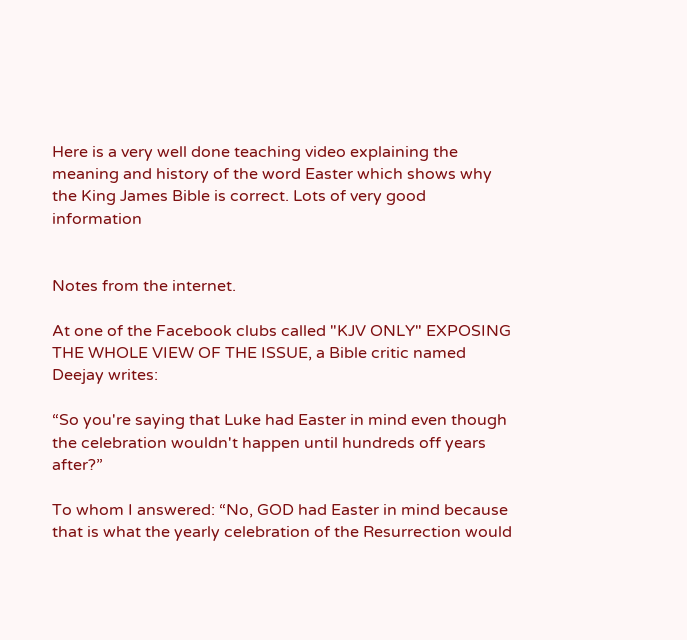Here is a very well done teaching video explaining the meaning and history of the word Easter which shows why the King James Bible is correct. Lots of very good information


Notes from the internet.

At one of the Facebook clubs called "KJV ONLY" EXPOSING THE WHOLE VIEW OF THE ISSUE, a Bible critic named Deejay writes:

“So you're saying that Luke had Easter in mind even though the celebration wouldn't happen until hundreds off years after?”

To whom I answered: “No, GOD had Easter in mind because that is what the yearly celebration of the Resurrection would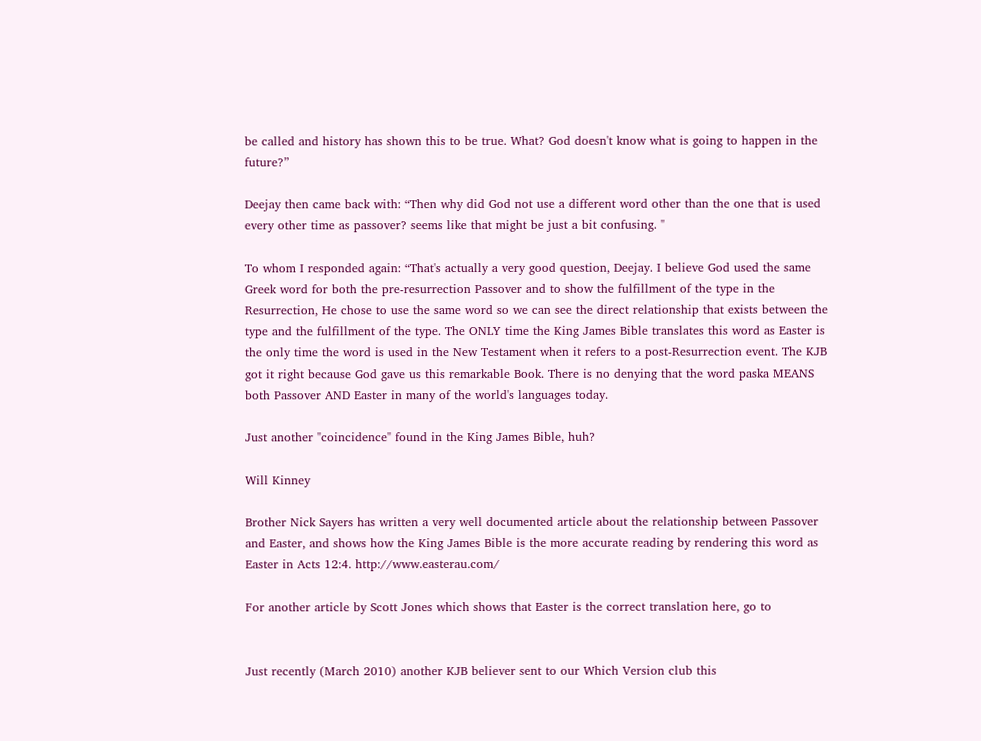be called and history has shown this to be true. What? God doesn't know what is going to happen in the future?”

Deejay then came back with: “Then why did God not use a different word other than the one that is used every other time as passover? seems like that might be just a bit confusing. "

To whom I responded again: “That's actually a very good question, Deejay. I believe God used the same Greek word for both the pre-resurrection Passover and to show the fulfillment of the type in the Resurrection, He chose to use the same word so we can see the direct relationship that exists between the type and the fulfillment of the type. The ONLY time the King James Bible translates this word as Easter is the only time the word is used in the New Testament when it refers to a post-Resurrection event. The KJB got it right because God gave us this remarkable Book. There is no denying that the word paska MEANS both Passover AND Easter in many of the world's languages today.

Just another "coincidence" found in the King James Bible, huh?

Will Kinney

Brother Nick Sayers has written a very well documented article about the relationship between Passover and Easter, and shows how the King James Bible is the more accurate reading by rendering this word as Easter in Acts 12:4. http://www.easterau.com/

For another article by Scott Jones which shows that Easter is the correct translation here, go to


Just recently (March 2010) another KJB believer sent to our Which Version club this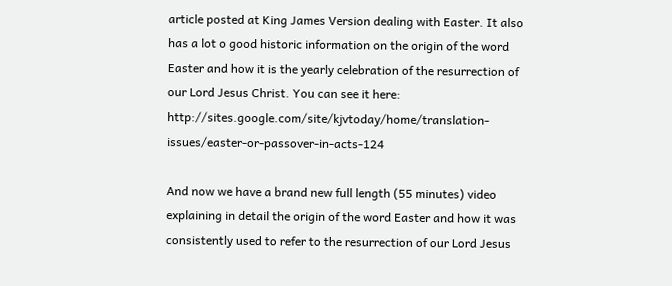article posted at King James Version dealing with Easter. It also has a lot o good historic information on the origin of the word Easter and how it is the yearly celebration of the resurrection of our Lord Jesus Christ. You can see it here: http://sites.google.com/site/kjvtoday/home/translation-issues/easter-or-passover-in-acts-124

And now we have a brand new full length (55 minutes) video explaining in detail the origin of the word Easter and how it was consistently used to refer to the resurrection of our Lord Jesus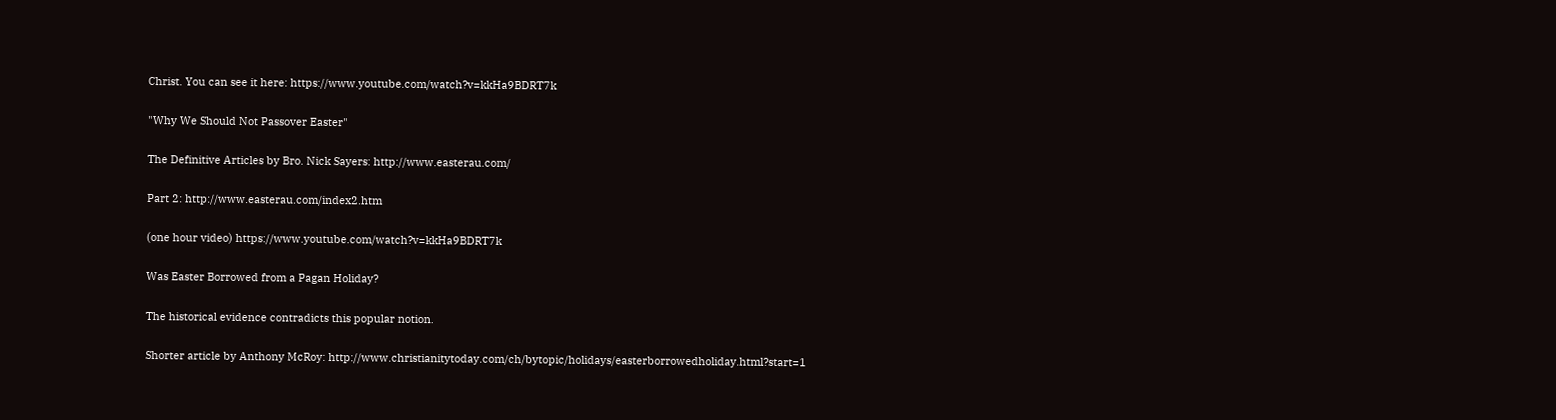Christ. You can see it here: https://www.youtube.com/watch?v=kkHa9BDRT7k

"Why We Should Not Passover Easter"

The Definitive Articles by Bro. Nick Sayers: http://www.easterau.com/

Part 2: http://www.easterau.com/index2.htm

(one hour video) https://www.youtube.com/watch?v=kkHa9BDRT7k

Was Easter Borrowed from a Pagan Holiday?

The historical evidence contradicts this popular notion.

Shorter article by Anthony McRoy: http://www.christianitytoday.com/ch/bytopic/holidays/easterborrowedholiday.html?start=1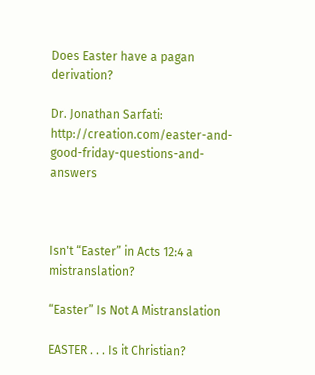Does Easter have a pagan derivation?

Dr. Jonathan Sarfati: http://creation.com/easter-and-good-friday-questions-and-answers



Isn't “Easter” in Acts 12:4 a mistranslation?

“Easter” Is Not A Mistranslation

EASTER . . . Is it Christian?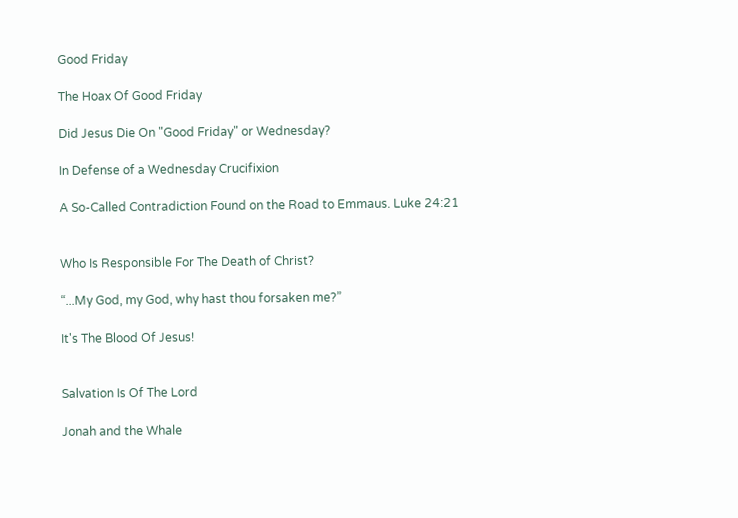Good Friday

The Hoax Of Good Friday

Did Jesus Die On "Good Friday" or Wednesday?

In Defense of a Wednesday Crucifixion

A So-Called Contradiction Found on the Road to Emmaus. Luke 24:21


Who Is Responsible For The Death of Christ?

“...My God, my God, why hast thou forsaken me?”

It's The Blood Of Jesus!


Salvation Is Of The Lord

Jonah and the Whale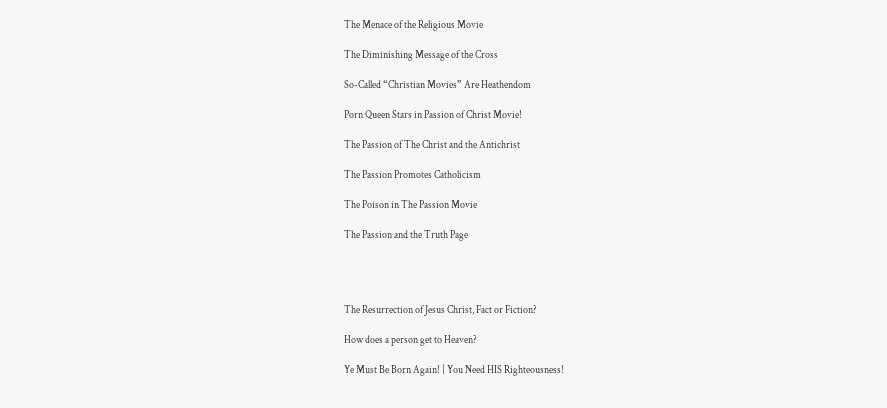The Menace of the Religious Movie

The Diminishing Message of the Cross

So-Called “Christian Movies” Are Heathendom

Porn Queen Stars in Passion of Christ Movie!

The Passion of The Christ and the Antichrist

The Passion Promotes Catholicism

The Poison in The Passion Movie

The Passion and the Truth Page




The Resurrection of Jesus Christ, Fact or Fiction?

How does a person get to Heaven?

Ye Must Be Born Again! | You Need HIS Righteousness!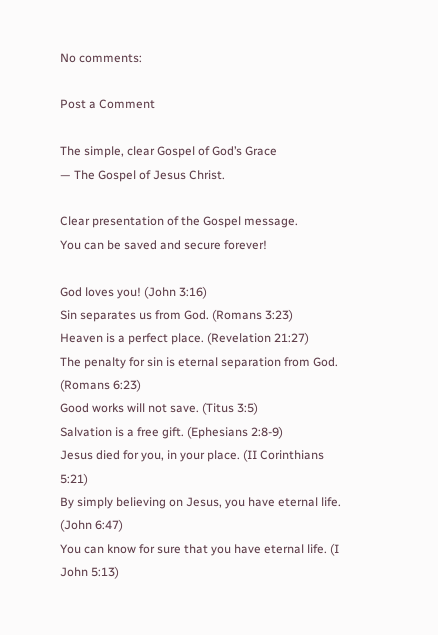No comments:

Post a Comment

The simple, clear Gospel of God’s Grace
— The Gospel of Jesus Christ.

Clear presentation of the Gospel message.
You can be saved and secure forever!

God loves you! (John 3:16)
Sin separates us from God. (Romans 3:23)
Heaven is a perfect place. (Revelation 21:27)
The penalty for sin is eternal separation from God. (Romans 6:23)
Good works will not save. (Titus 3:5)
Salvation is a free gift. (Ephesians 2:8-9)
Jesus died for you, in your place. (II Corinthians 5:21)
By simply believing on Jesus, you have eternal life. (John 6:47)
You can know for sure that you have eternal life. (I John 5:13)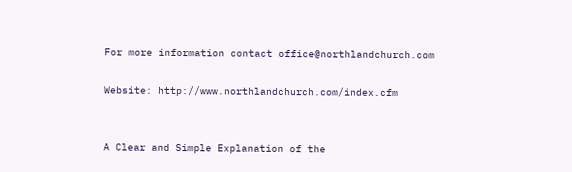For more information contact office@northlandchurch.com

Website: http://www.northlandchurch.com/index.cfm


A Clear and Simple Explanation of the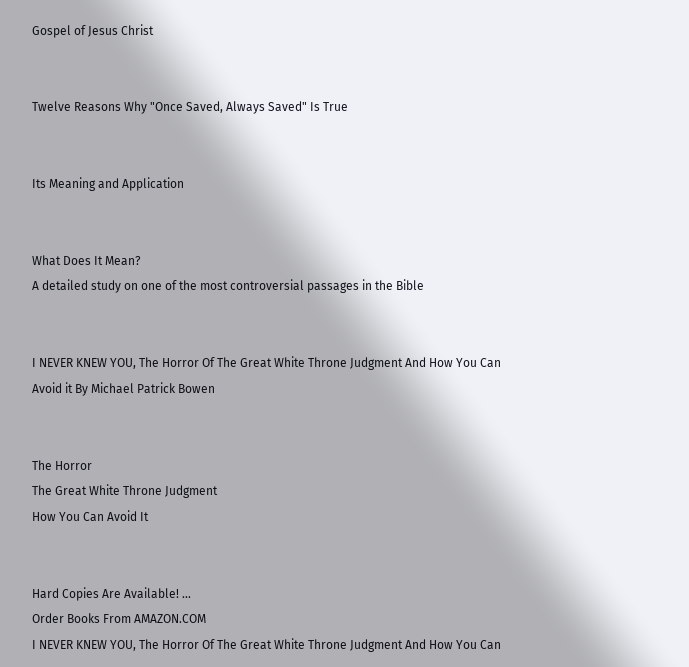Gospel of Jesus Christ


Twelve Reasons Why "Once Saved, Always Saved" Is True


Its Meaning and Application


What Does It Mean?
A detailed study on one of the most controversial passages in the Bible


I NEVER KNEW YOU, The Horror Of The Great White Throne Judgment And How You Can Avoid it By Michael Patrick Bowen


The Horror
The Great White Throne Judgment
How You Can Avoid It


Hard Copies Are Available! ...
Order Books From AMAZON.COM
I NEVER KNEW YOU, The Horror Of The Great White Throne Judgment And How You Can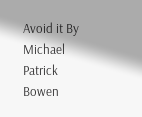Avoid it By Michael Patrick Bowen